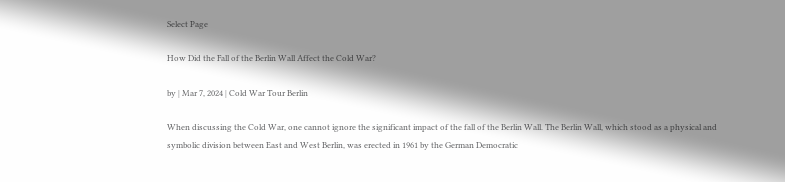Select Page

How Did the Fall of the Berlin Wall Affect the Cold War?

by | Mar 7, 2024 | Cold War Tour Berlin

When discussing the Cold War, one cannot ignore the significant impact of the fall of the Berlin Wall. The Berlin Wall, which stood as a physical and symbolic division between East and West Berlin, was erected in 1961 by the German Democratic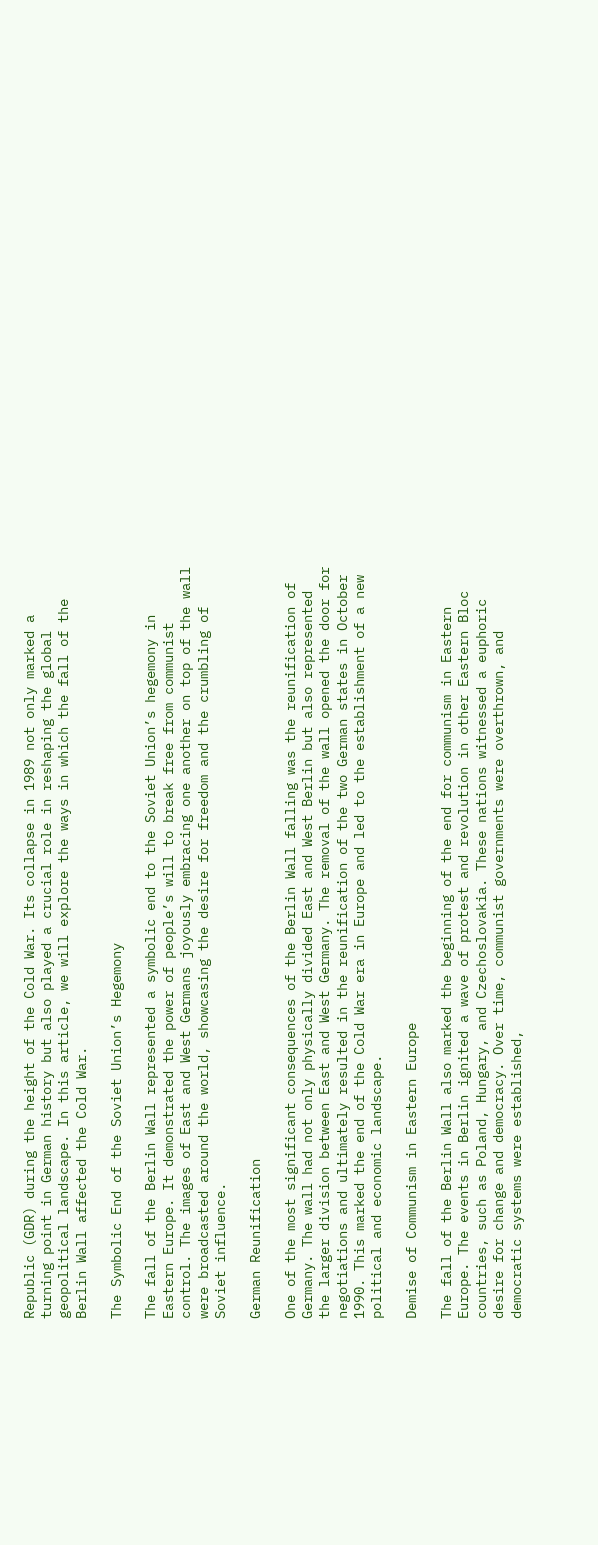Republic (GDR) during the height of the Cold War. Its collapse in 1989 not only marked a turning point in German history but also played a crucial role in reshaping the global geopolitical landscape. In this article, we will explore the ways in which the fall of the Berlin Wall affected the Cold War.

The Symbolic End of the Soviet Union’s Hegemony

The fall of the Berlin Wall represented a symbolic end to the Soviet Union’s hegemony in Eastern Europe. It demonstrated the power of people’s will to break free from communist control. The images of East and West Germans joyously embracing one another on top of the wall were broadcasted around the world, showcasing the desire for freedom and the crumbling of Soviet influence.

German Reunification

One of the most significant consequences of the Berlin Wall falling was the reunification of Germany. The wall had not only physically divided East and West Berlin but also represented the larger division between East and West Germany. The removal of the wall opened the door for negotiations and ultimately resulted in the reunification of the two German states in October 1990. This marked the end of the Cold War era in Europe and led to the establishment of a new political and economic landscape.

Demise of Communism in Eastern Europe

The fall of the Berlin Wall also marked the beginning of the end for communism in Eastern Europe. The events in Berlin ignited a wave of protest and revolution in other Eastern Bloc countries, such as Poland, Hungary, and Czechoslovakia. These nations witnessed a euphoric desire for change and democracy. Over time, communist governments were overthrown, and democratic systems were established,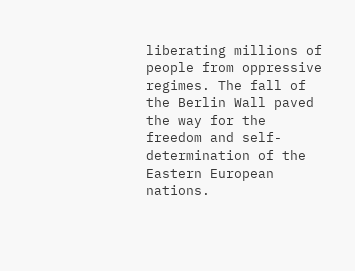liberating millions of people from oppressive regimes. The fall of the Berlin Wall paved the way for the freedom and self-determination of the Eastern European nations.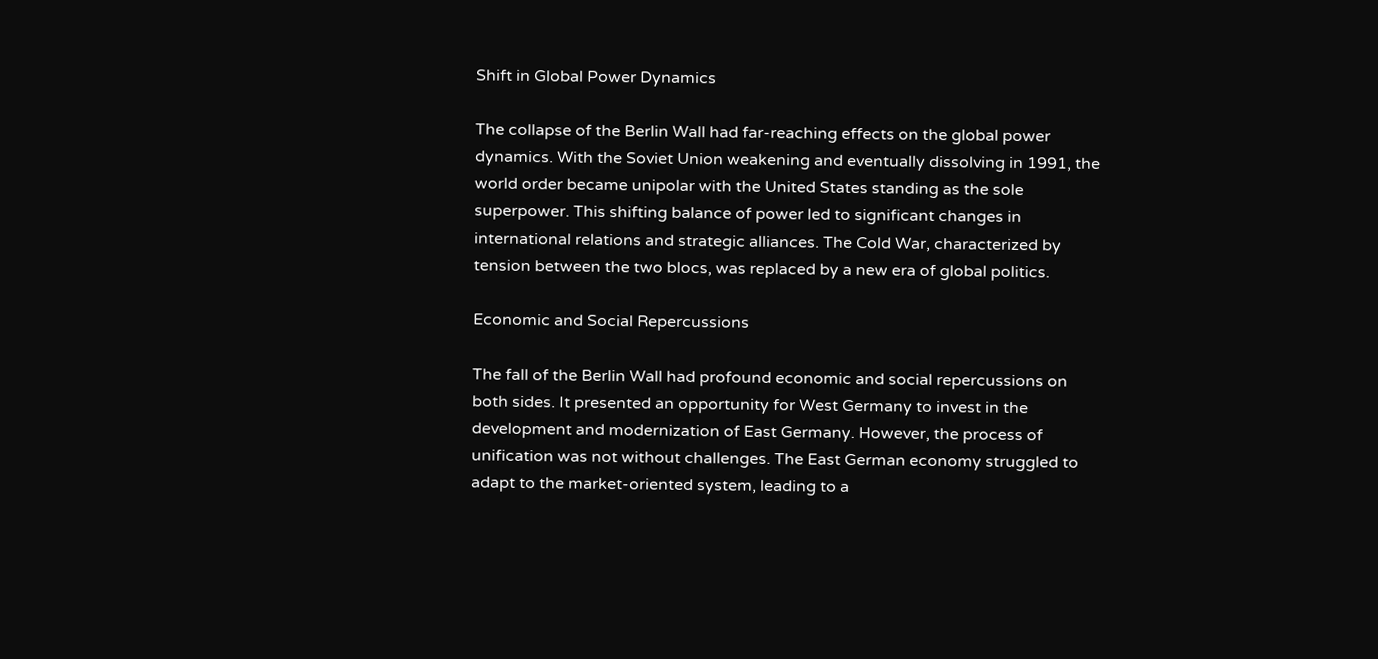Shift in Global Power Dynamics

The collapse of the Berlin Wall had far-reaching effects on the global power dynamics. With the Soviet Union weakening and eventually dissolving in 1991, the world order became unipolar with the United States standing as the sole superpower. This shifting balance of power led to significant changes in international relations and strategic alliances. The Cold War, characterized by tension between the two blocs, was replaced by a new era of global politics.

Economic and Social Repercussions

The fall of the Berlin Wall had profound economic and social repercussions on both sides. It presented an opportunity for West Germany to invest in the development and modernization of East Germany. However, the process of unification was not without challenges. The East German economy struggled to adapt to the market-oriented system, leading to a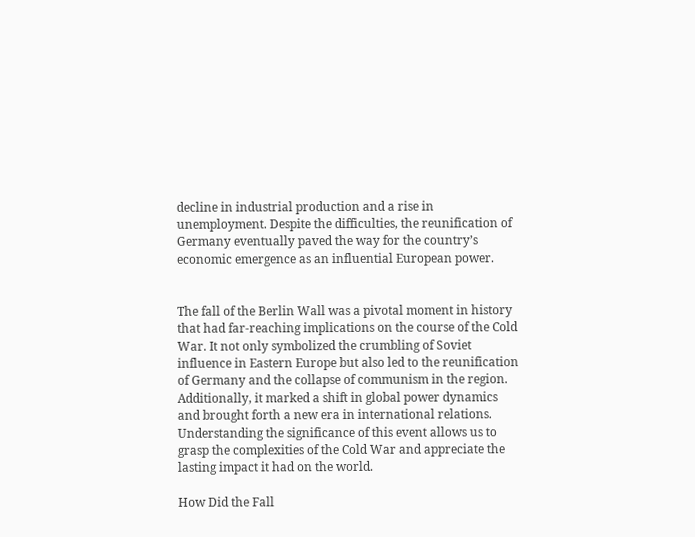decline in industrial production and a rise in unemployment. Despite the difficulties, the reunification of Germany eventually paved the way for the country’s economic emergence as an influential European power.


The fall of the Berlin Wall was a pivotal moment in history that had far-reaching implications on the course of the Cold War. It not only symbolized the crumbling of Soviet influence in Eastern Europe but also led to the reunification of Germany and the collapse of communism in the region. Additionally, it marked a shift in global power dynamics and brought forth a new era in international relations. Understanding the significance of this event allows us to grasp the complexities of the Cold War and appreciate the lasting impact it had on the world.

How Did the Fall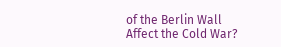of the Berlin Wall Affect the Cold War?